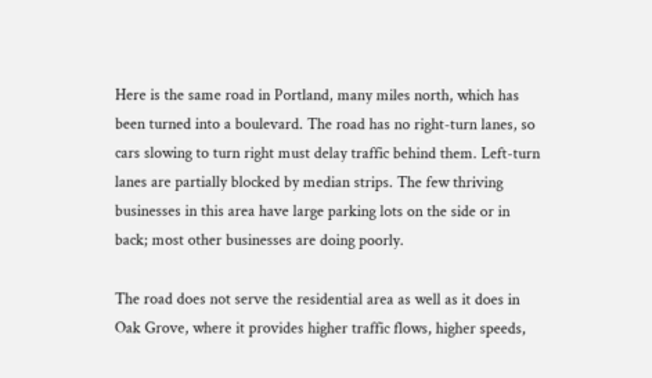Here is the same road in Portland, many miles north, which has been turned into a boulevard. The road has no right-turn lanes, so cars slowing to turn right must delay traffic behind them. Left-turn lanes are partially blocked by median strips. The few thriving businesses in this area have large parking lots on the side or in back; most other businesses are doing poorly.

The road does not serve the residential area as well as it does in Oak Grove, where it provides higher traffic flows, higher speeds,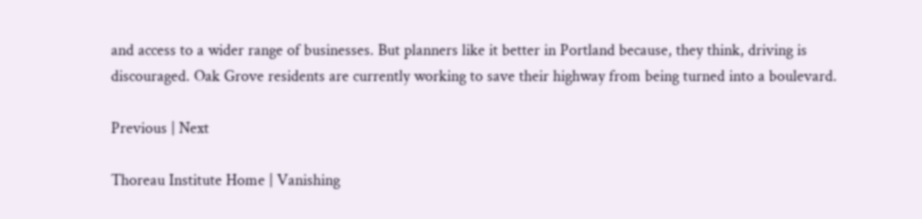and access to a wider range of businesses. But planners like it better in Portland because, they think, driving is discouraged. Oak Grove residents are currently working to save their highway from being turned into a boulevard.

Previous | Next

Thoreau Institute Home | Vanishing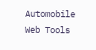Automobile Web Tools